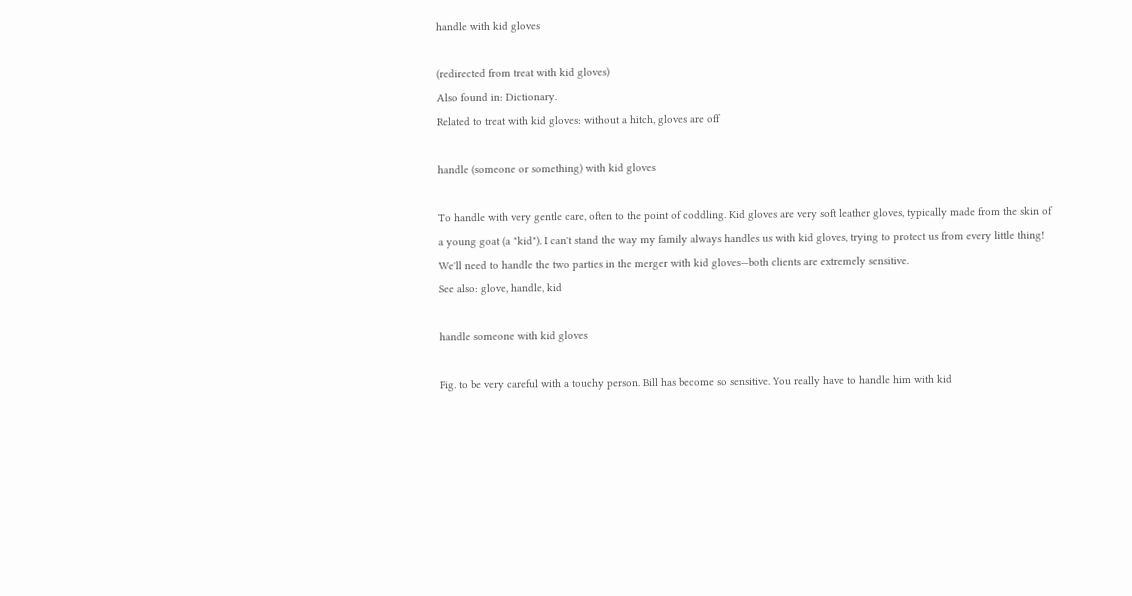handle with kid gloves

(redirected from treat with kid gloves)
Also found in: Dictionary.
Related to treat with kid gloves: without a hitch, gloves are off

handle (someone or something) with kid gloves

To handle with very gentle care, often to the point of coddling. Kid gloves are very soft leather gloves, typically made from the skin of a young goat (a "kid"). I can't stand the way my family always handles us with kid gloves, trying to protect us from every little thing! We'll need to handle the two parties in the merger with kid gloves—both clients are extremely sensitive.
See also: glove, handle, kid

handle someone with kid gloves

Fig. to be very careful with a touchy person. Bill has become so sensitive. You really have to handle him with kid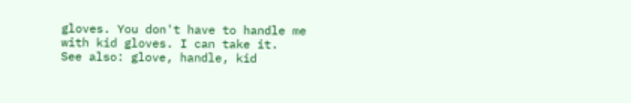gloves. You don't have to handle me with kid gloves. I can take it.
See also: glove, handle, kid